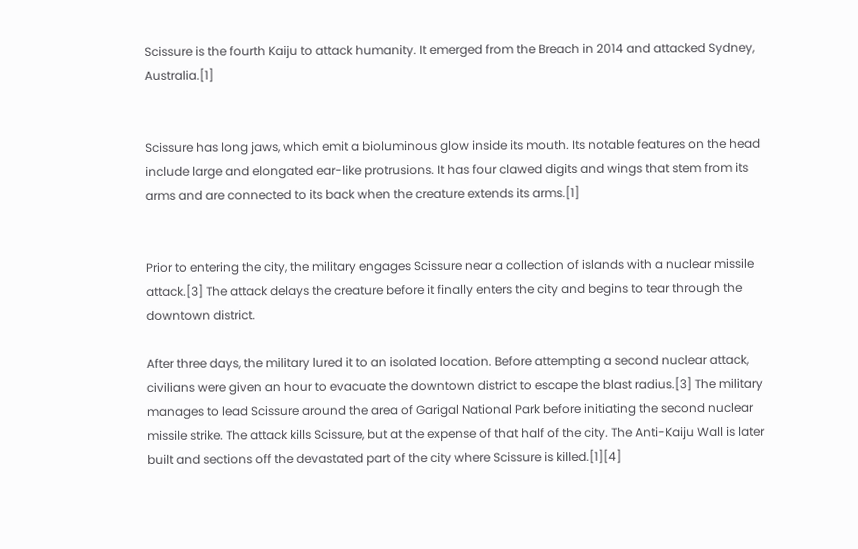Scissure is the fourth Kaiju to attack humanity. It emerged from the Breach in 2014 and attacked Sydney, Australia.[1]


Scissure has long jaws, which emit a bioluminous glow inside its mouth. Its notable features on the head include large and elongated ear-like protrusions. It has four clawed digits and wings that stem from its arms and are connected to its back when the creature extends its arms.[1]


Prior to entering the city, the military engages Scissure near a collection of islands with a nuclear missile attack.[3] The attack delays the creature before it finally enters the city and begins to tear through the downtown district.

After three days, the military lured it to an isolated location. Before attempting a second nuclear attack, civilians were given an hour to evacuate the downtown district to escape the blast radius.[3] The military manages to lead Scissure around the area of Garigal National Park before initiating the second nuclear missile strike. The attack kills Scissure, but at the expense of that half of the city. The Anti-Kaiju Wall is later built and sections off the devastated part of the city where Scissure is killed.[1][4]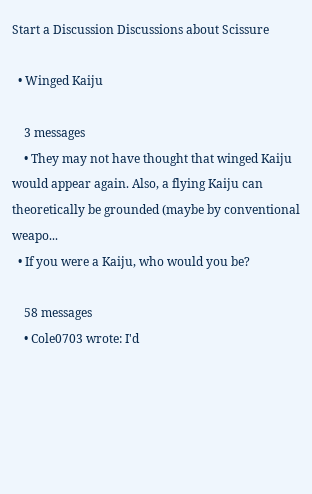Start a Discussion Discussions about Scissure

  • Winged Kaiju

    3 messages
    • They may not have thought that winged Kaiju would appear again. Also, a flying Kaiju can theoretically be grounded (maybe by conventional weapo...
  • If you were a Kaiju, who would you be?

    58 messages
    • Cole0703 wrote: I'd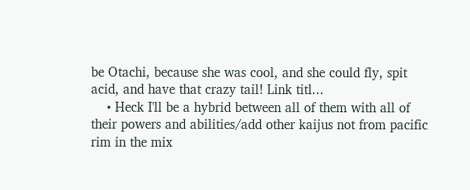be Otachi, because she was cool, and she could fly, spit acid, and have that crazy tail! Link titl...
    • Heck I'll be a hybrid between all of them with all of their powers and abilities/add other kaijus not from pacific rim in the mix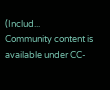(Includ...
Community content is available under CC-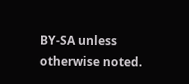BY-SA unless otherwise noted.